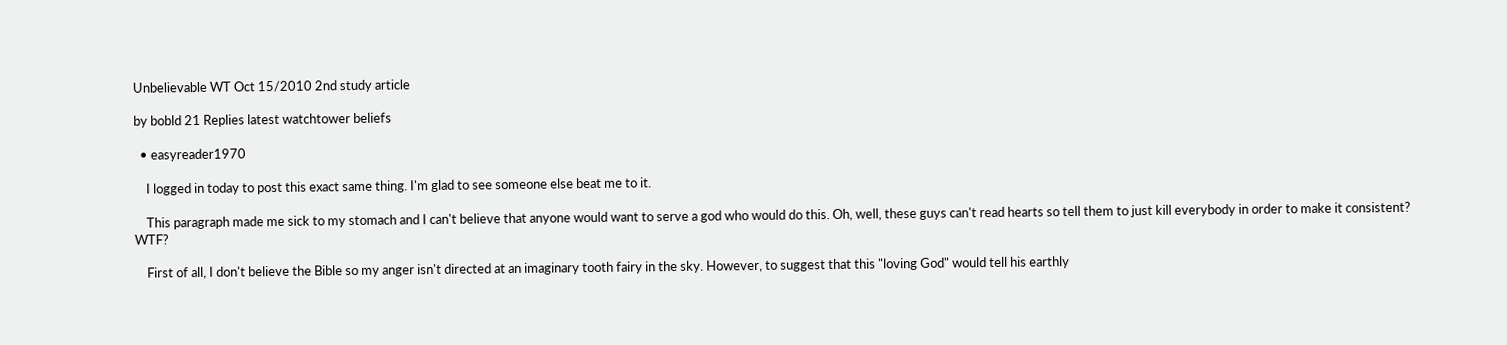Unbelievable WT Oct 15/2010 2nd study article

by bobld 21 Replies latest watchtower beliefs

  • easyreader1970

    I logged in today to post this exact same thing. I'm glad to see someone else beat me to it.

    This paragraph made me sick to my stomach and I can't believe that anyone would want to serve a god who would do this. Oh, well, these guys can't read hearts so tell them to just kill everybody in order to make it consistent? WTF?

    First of all, I don't believe the Bible so my anger isn't directed at an imaginary tooth fairy in the sky. However, to suggest that this "loving God" would tell his earthly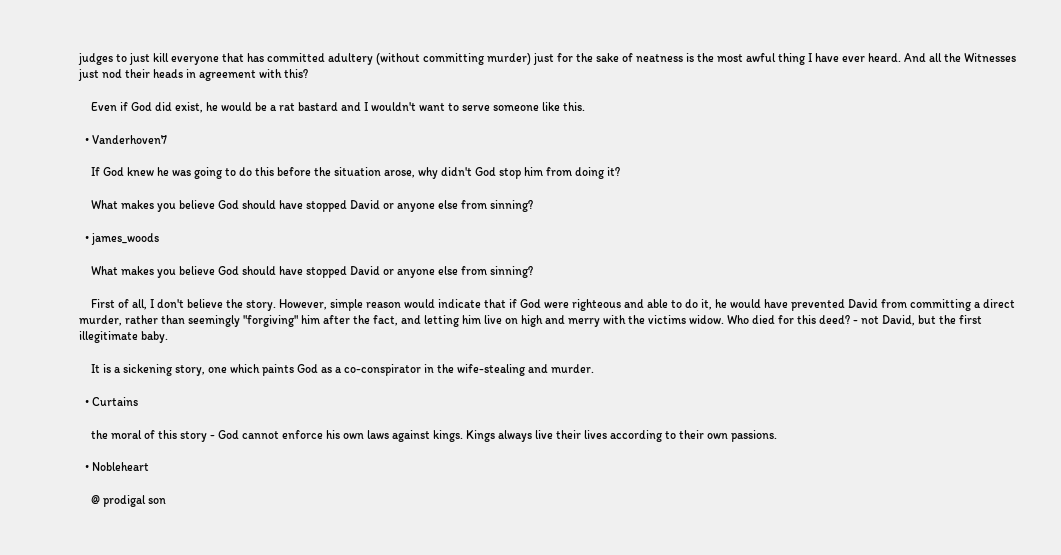judges to just kill everyone that has committed adultery (without committing murder) just for the sake of neatness is the most awful thing I have ever heard. And all the Witnesses just nod their heads in agreement with this?

    Even if God did exist, he would be a rat bastard and I wouldn't want to serve someone like this.

  • Vanderhoven7

    If God knew he was going to do this before the situation arose, why didn't God stop him from doing it?

    What makes you believe God should have stopped David or anyone else from sinning?

  • james_woods

    What makes you believe God should have stopped David or anyone else from sinning?

    First of all, I don't believe the story. However, simple reason would indicate that if God were righteous and able to do it, he would have prevented David from committing a direct murder, rather than seemingly "forgiving" him after the fact, and letting him live on high and merry with the victims widow. Who died for this deed? - not David, but the first illegitimate baby.

    It is a sickening story, one which paints God as a co-conspirator in the wife-stealing and murder.

  • Curtains

    the moral of this story - God cannot enforce his own laws against kings. Kings always live their lives according to their own passions.

  • Nobleheart

    @ prodigal son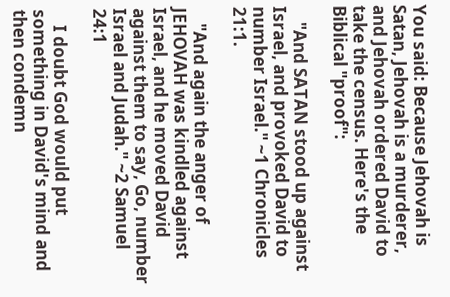You said: Because Jehovah is Satan, Jehovah is a murderer, and Jehovah ordered David to take the census. Here's the Biblical "proof":

    "And SATAN stood up against Israel, and provoked David to number Israel." ~1 Chronicles 21:1.

    "And again the anger of JEHOVAH was kindled against Israel, and he moved David against them to say, Go, number Israel and Judah." ~2 Samuel 24:1

    I doubt God would put something in David's mind and then condemn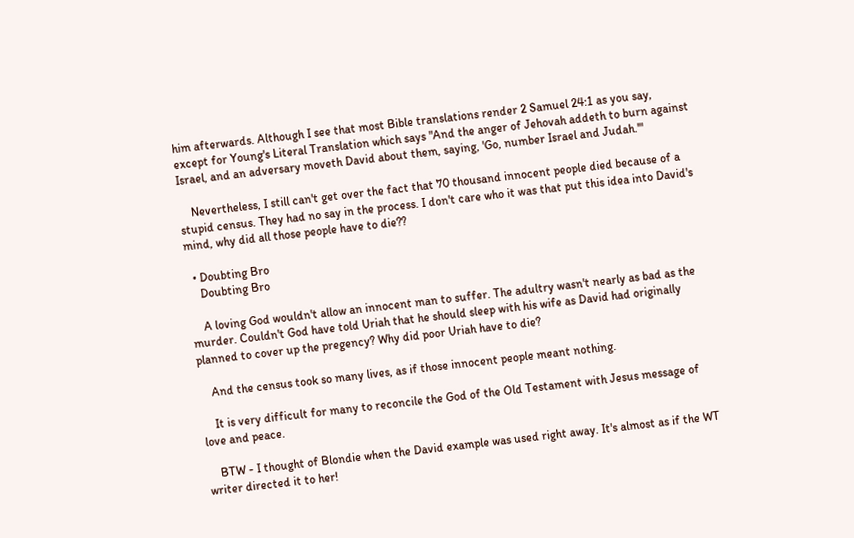him afterwards. Although I see that most Bible translations render 2 Samuel 24:1 as you say, except for Young's Literal Translation which says "And the anger of Jehovah addeth to burn against Israel, and an adversary moveth David about them, saying, 'Go, number Israel and Judah.'"

    Nevertheless, I still can't get over the fact that 70 thousand innocent people died because of a stupid census. They had no say in the process. I don't care who it was that put this idea into David's mind, why did all those people have to die??

  • Doubting Bro
    Doubting Bro

    A loving God wouldn't allow an innocent man to suffer. The adultry wasn't nearly as bad as the murder. Couldn't God have told Uriah that he should sleep with his wife as David had originally planned to cover up the pregency? Why did poor Uriah have to die?

    And the census took so many lives, as if those innocent people meant nothing.

    It is very difficult for many to reconcile the God of the Old Testament with Jesus message of love and peace.

    BTW - I thought of Blondie when the David example was used right away. It's almost as if the WT writer directed it to her!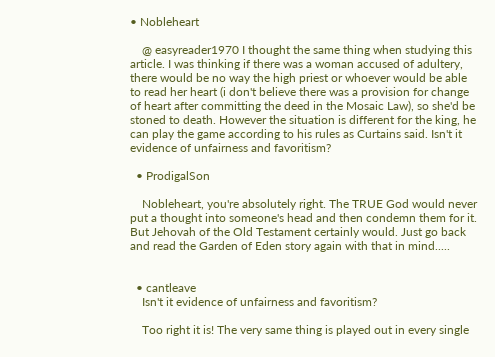• Nobleheart

    @ easyreader1970 I thought the same thing when studying this article. I was thinking if there was a woman accused of adultery, there would be no way the high priest or whoever would be able to read her heart (i don't believe there was a provision for change of heart after committing the deed in the Mosaic Law), so she'd be stoned to death. However the situation is different for the king, he can play the game according to his rules as Curtains said. Isn't it evidence of unfairness and favoritism?

  • ProdigalSon

    Nobleheart, you're absolutely right. The TRUE God would never put a thought into someone's head and then condemn them for it. But Jehovah of the Old Testament certainly would. Just go back and read the Garden of Eden story again with that in mind.....


  • cantleave
    Isn't it evidence of unfairness and favoritism?

    Too right it is! The very same thing is played out in every single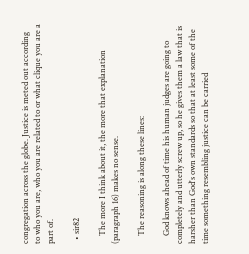congregation across the globe. Justice is meted out according to who you are, who you are related to or what clique you are a part of.

  • sir82

    The more I think about it, the more that explanation (paragraph 16) makes no sense.

    The reasoning is along these lines:

    God knows ahead of time his human judges are going to completely and utterly screw up, so he gives them a law that is harsher than God's own standards so that at least some of the time something resembling justice can be carried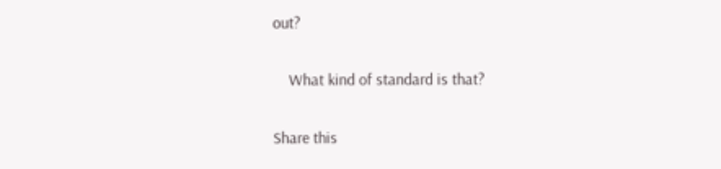out?

    What kind of standard is that?

Share this